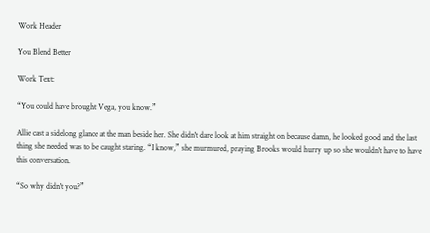Work Header

You Blend Better

Work Text:

“You could have brought Vega, you know.”

Allie cast a sidelong glance at the man beside her. She didn't dare look at him straight on because damn, he looked good and the last thing she needed was to be caught staring. “I know,” she murmured, praying Brooks would hurry up so she wouldn't have to have this conversation.

“So why didn't you?”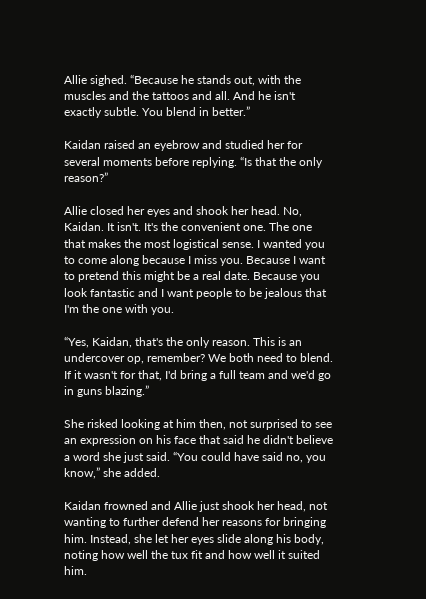Allie sighed. “Because he stands out, with the muscles and the tattoos and all. And he isn't exactly subtle. You blend in better.”

Kaidan raised an eyebrow and studied her for several moments before replying. “Is that the only reason?”

Allie closed her eyes and shook her head. No, Kaidan. It isn't. It's the convenient one. The one that makes the most logistical sense. I wanted you to come along because I miss you. Because I want to pretend this might be a real date. Because you look fantastic and I want people to be jealous that I'm the one with you.

“Yes, Kaidan, that's the only reason. This is an undercover op, remember? We both need to blend. If it wasn't for that, I'd bring a full team and we'd go in guns blazing.”

She risked looking at him then, not surprised to see an expression on his face that said he didn't believe a word she just said. “You could have said no, you know,” she added.

Kaidan frowned and Allie just shook her head, not wanting to further defend her reasons for bringing him. Instead, she let her eyes slide along his body, noting how well the tux fit and how well it suited him.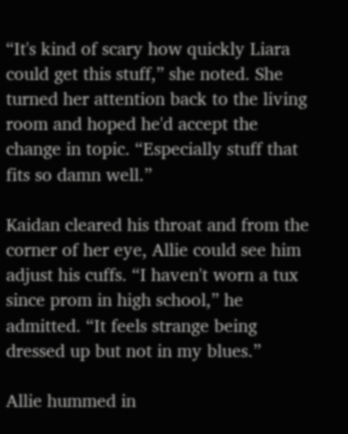“It's kind of scary how quickly Liara could get this stuff,” she noted. She turned her attention back to the living room and hoped he'd accept the change in topic. “Especially stuff that fits so damn well.”

Kaidan cleared his throat and from the corner of her eye, Allie could see him adjust his cuffs. “I haven't worn a tux since prom in high school,” he admitted. “It feels strange being dressed up but not in my blues.”

Allie hummed in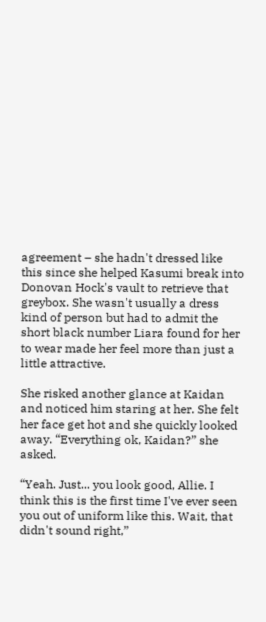agreement – she hadn't dressed like this since she helped Kasumi break into Donovan Hock's vault to retrieve that greybox. She wasn't usually a dress kind of person but had to admit the short black number Liara found for her to wear made her feel more than just a little attractive.

She risked another glance at Kaidan and noticed him staring at her. She felt her face get hot and she quickly looked away. “Everything ok, Kaidan?” she asked.

“Yeah. Just... you look good, Allie. I think this is the first time I've ever seen you out of uniform like this. Wait, that didn't sound right,”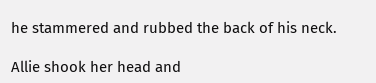he stammered and rubbed the back of his neck.

Allie shook her head and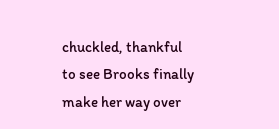chuckled, thankful to see Brooks finally make her way over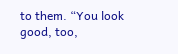to them. “You look good, too,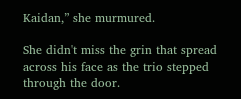Kaidan,” she murmured.

She didn't miss the grin that spread across his face as the trio stepped through the door.